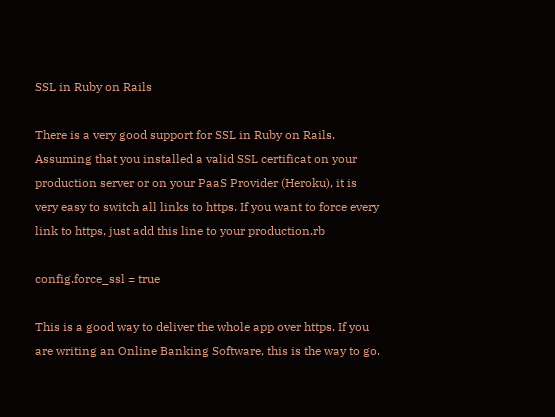SSL in Ruby on Rails

There is a very good support for SSL in Ruby on Rails. Assuming that you installed a valid SSL certificat on your production server or on your PaaS Provider (Heroku), it is very easy to switch all links to https. If you want to force every link to https, just add this line to your production.rb

config.force_ssl = true

This is a good way to deliver the whole app over https. If you are writing an Online Banking Software, this is the way to go.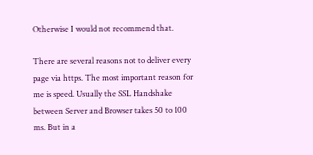Otherwise I would not recommend that.

There are several reasons not to deliver every page via https. The most important reason for me is speed. Usually the SSL Handshake between Server and Browser takes 50 to 100 ms. But in a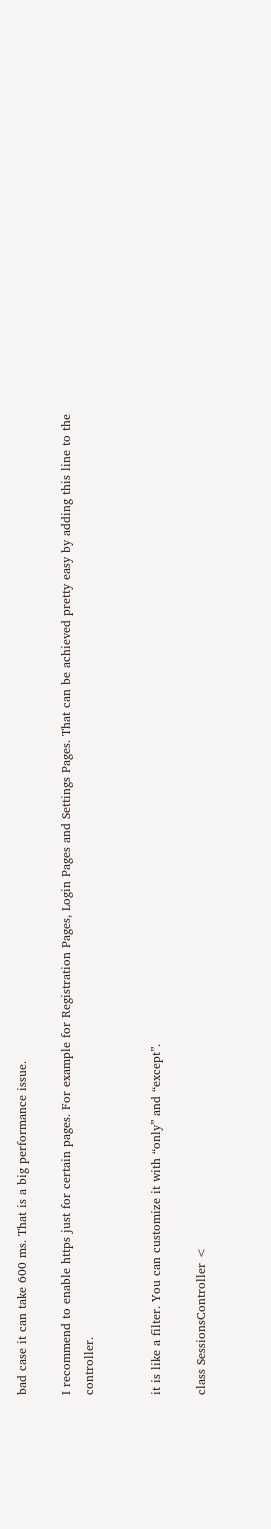bad case it can take 600 ms. That is a big performance issue.

I recommend to enable https just for certain pages. For example for Registration Pages, Login Pages and Settings Pages. That can be achieved pretty easy by adding this line to the controller.


it is like a filter. You can customize it with “only” and “except”.

class SessionsController <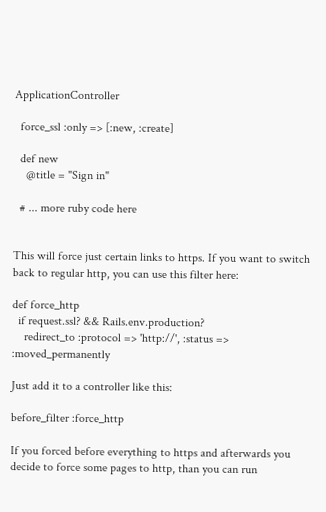ApplicationController

  force_ssl :only => [:new, :create]

  def new
    @title = "Sign in"

  # ... more ruby code here


This will force just certain links to https. If you want to switch back to regular http, you can use this filter here:

def force_http
  if request.ssl? && Rails.env.production?
    redirect_to :protocol => 'http://', :status => :moved_permanently

Just add it to a controller like this:

before_filter :force_http

If you forced before everything to https and afterwards you decide to force some pages to http, than you can run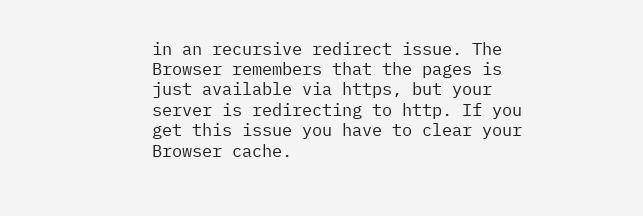in an recursive redirect issue. The Browser remembers that the pages is just available via https, but your server is redirecting to http. If you get this issue you have to clear your Browser cache.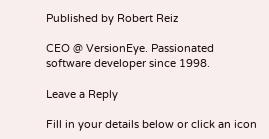Published by Robert Reiz

CEO @ VersionEye. Passionated software developer since 1998.

Leave a Reply

Fill in your details below or click an icon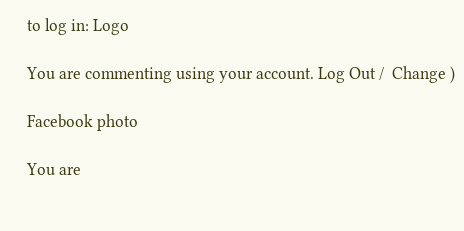to log in: Logo

You are commenting using your account. Log Out /  Change )

Facebook photo

You are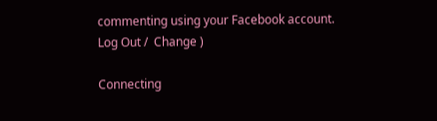commenting using your Facebook account. Log Out /  Change )

Connecting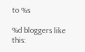to %s

%d bloggers like this: